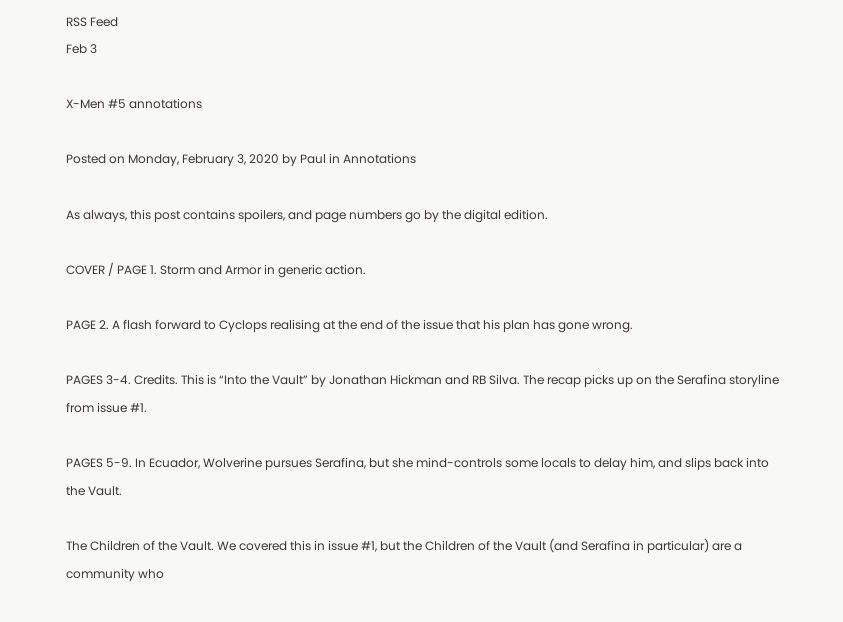RSS Feed
Feb 3

X-Men #5 annotations

Posted on Monday, February 3, 2020 by Paul in Annotations

As always, this post contains spoilers, and page numbers go by the digital edition.

COVER / PAGE 1. Storm and Armor in generic action.

PAGE 2. A flash forward to Cyclops realising at the end of the issue that his plan has gone wrong.

PAGES 3-4. Credits. This is “Into the Vault” by Jonathan Hickman and RB Silva. The recap picks up on the Serafina storyline from issue #1.

PAGES 5-9. In Ecuador, Wolverine pursues Serafina, but she mind-controls some locals to delay him, and slips back into the Vault.

The Children of the Vault. We covered this in issue #1, but the Children of the Vault (and Serafina in particular) are a community who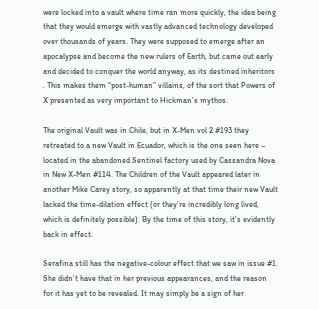were locked into a vault where time ran more quickly, the idea being that they would emerge with vastly advanced technology developed over thousands of years. They were supposed to emerge after an apocalypse and become the new rulers of Earth, but came out early and decided to conquer the world anyway, as its destined inheritors . This makes them “post-human” villains, of the sort that Powers of X presented as very important to Hickman’s mythos.

The original Vault was in Chile, but in X-Men vol 2 #193 they retreated to a new Vault in Ecuador, which is the one seen here – located in the abandoned Sentinel factory used by Cassandra Nova in New X-Men #114. The Children of the Vault appeared later in another Mike Carey story, so apparently at that time their new Vault lacked the time-dilation effect (or they’re incredibly long lived, which is definitely possible). By the time of this story, it’s evidently back in effect.

Serafina still has the negative-colour effect that we saw in issue #1. She didn’t have that in her previous appearances, and the reason for it has yet to be revealed. It may simply be a sign of her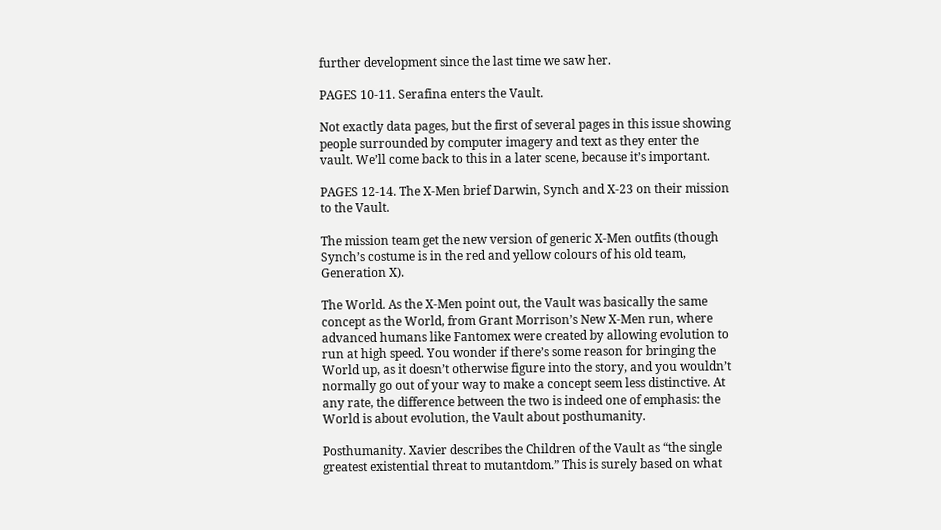further development since the last time we saw her.

PAGES 10-11. Serafina enters the Vault.

Not exactly data pages, but the first of several pages in this issue showing people surrounded by computer imagery and text as they enter the vault. We’ll come back to this in a later scene, because it’s important.

PAGES 12-14. The X-Men brief Darwin, Synch and X-23 on their mission to the Vault.

The mission team get the new version of generic X-Men outfits (though Synch’s costume is in the red and yellow colours of his old team, Generation X).

The World. As the X-Men point out, the Vault was basically the same concept as the World, from Grant Morrison’s New X-Men run, where advanced humans like Fantomex were created by allowing evolution to run at high speed. You wonder if there’s some reason for bringing the World up, as it doesn’t otherwise figure into the story, and you wouldn’t normally go out of your way to make a concept seem less distinctive. At any rate, the difference between the two is indeed one of emphasis: the World is about evolution, the Vault about posthumanity.

Posthumanity. Xavier describes the Children of the Vault as “the single greatest existential threat to mutantdom.” This is surely based on what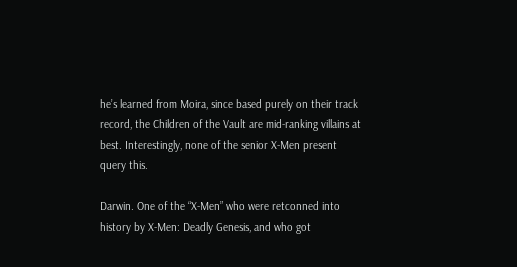he’s learned from Moira, since based purely on their track record, the Children of the Vault are mid-ranking villains at best. Interestingly, none of the senior X-Men present query this.

Darwin. One of the “X-Men” who were retconned into history by X-Men: Deadly Genesis, and who got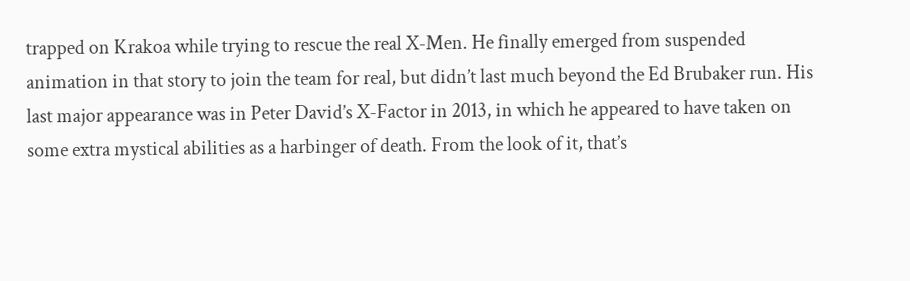trapped on Krakoa while trying to rescue the real X-Men. He finally emerged from suspended animation in that story to join the team for real, but didn’t last much beyond the Ed Brubaker run. His last major appearance was in Peter David’s X-Factor in 2013, in which he appeared to have taken on some extra mystical abilities as a harbinger of death. From the look of it, that’s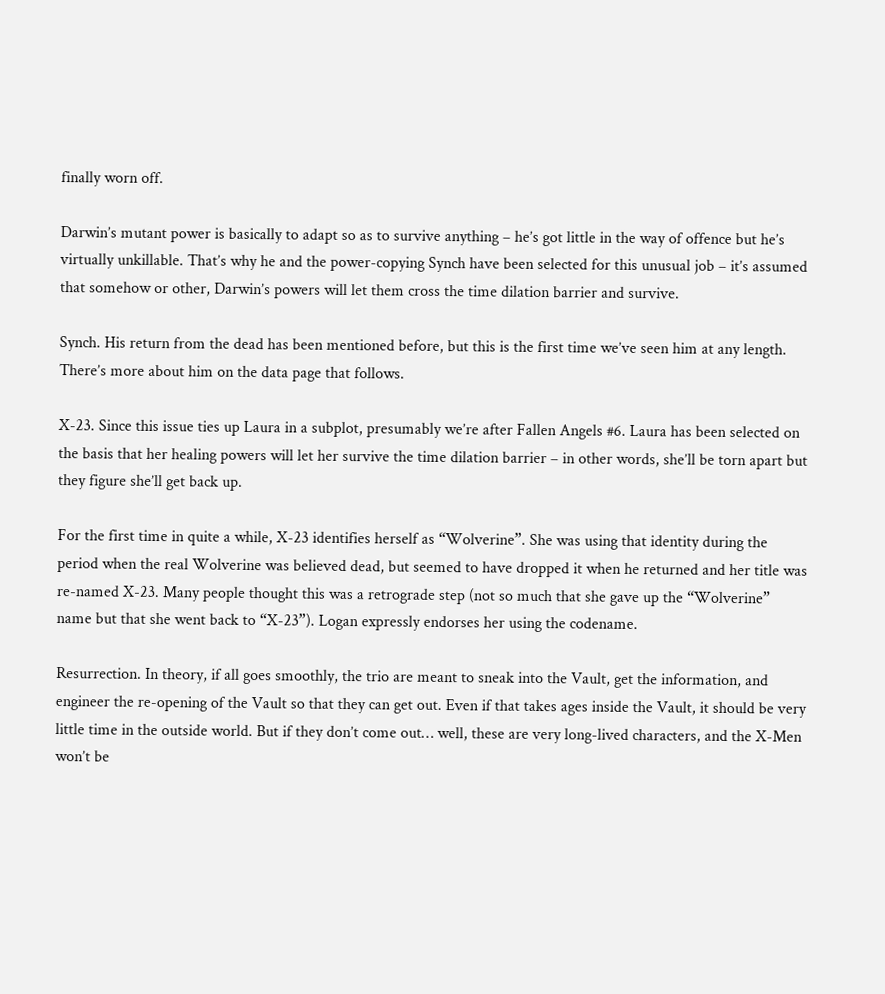finally worn off.

Darwin’s mutant power is basically to adapt so as to survive anything – he’s got little in the way of offence but he’s virtually unkillable. That’s why he and the power-copying Synch have been selected for this unusual job – it’s assumed that somehow or other, Darwin’s powers will let them cross the time dilation barrier and survive.

Synch. His return from the dead has been mentioned before, but this is the first time we’ve seen him at any length. There’s more about him on the data page that follows.

X-23. Since this issue ties up Laura in a subplot, presumably we’re after Fallen Angels #6. Laura has been selected on the basis that her healing powers will let her survive the time dilation barrier – in other words, she’ll be torn apart but they figure she’ll get back up.

For the first time in quite a while, X-23 identifies herself as “Wolverine”. She was using that identity during the period when the real Wolverine was believed dead, but seemed to have dropped it when he returned and her title was re-named X-23. Many people thought this was a retrograde step (not so much that she gave up the “Wolverine” name but that she went back to “X-23”). Logan expressly endorses her using the codename.

Resurrection. In theory, if all goes smoothly, the trio are meant to sneak into the Vault, get the information, and engineer the re-opening of the Vault so that they can get out. Even if that takes ages inside the Vault, it should be very little time in the outside world. But if they don’t come out… well, these are very long-lived characters, and the X-Men won’t be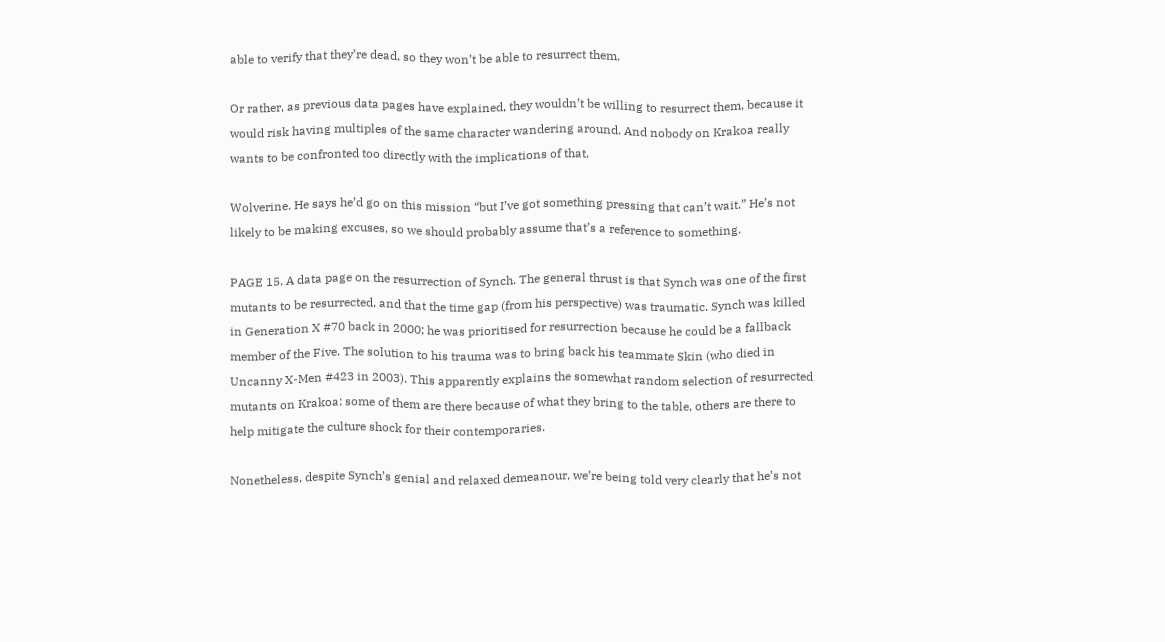able to verify that they’re dead, so they won’t be able to resurrect them.

Or rather, as previous data pages have explained, they wouldn’t be willing to resurrect them, because it would risk having multiples of the same character wandering around. And nobody on Krakoa really wants to be confronted too directly with the implications of that.

Wolverine. He says he’d go on this mission “but I’ve got something pressing that can’t wait.” He’s not likely to be making excuses, so we should probably assume that’s a reference to something.

PAGE 15. A data page on the resurrection of Synch. The general thrust is that Synch was one of the first mutants to be resurrected, and that the time gap (from his perspective) was traumatic. Synch was killed in Generation X #70 back in 2000; he was prioritised for resurrection because he could be a fallback member of the Five. The solution to his trauma was to bring back his teammate Skin (who died in Uncanny X-Men #423 in 2003). This apparently explains the somewhat random selection of resurrected mutants on Krakoa: some of them are there because of what they bring to the table, others are there to help mitigate the culture shock for their contemporaries.

Nonetheless, despite Synch’s genial and relaxed demeanour, we’re being told very clearly that he’s not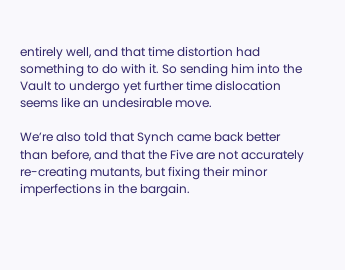entirely well, and that time distortion had something to do with it. So sending him into the Vault to undergo yet further time dislocation seems like an undesirable move.

We’re also told that Synch came back better than before, and that the Five are not accurately re-creating mutants, but fixing their minor imperfections in the bargain.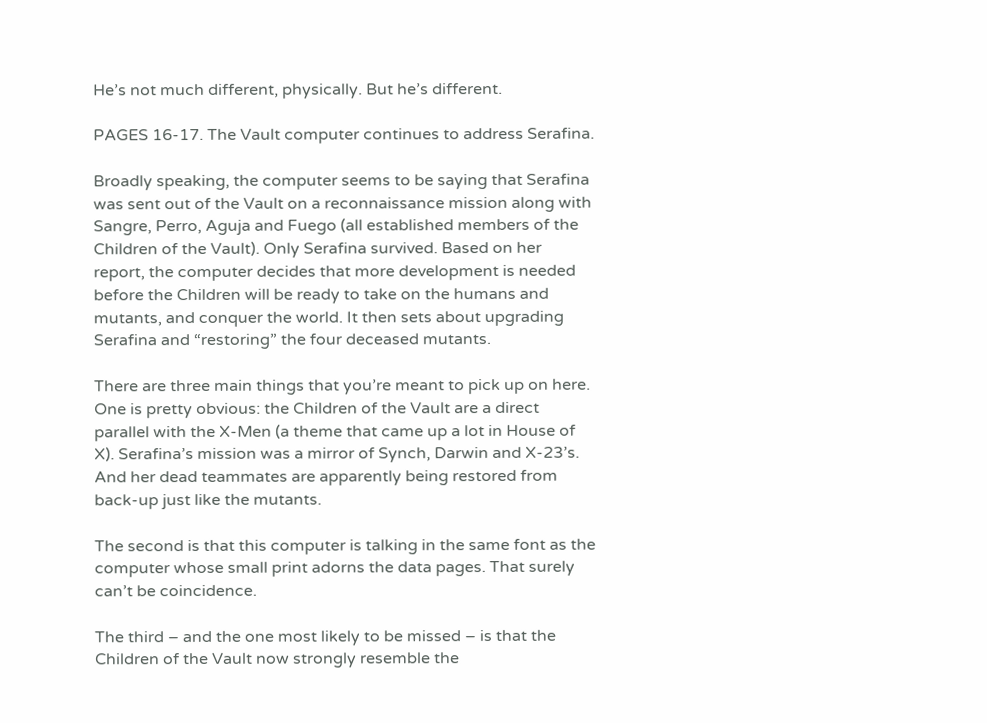He’s not much different, physically. But he’s different.

PAGES 16-17. The Vault computer continues to address Serafina.

Broadly speaking, the computer seems to be saying that Serafina was sent out of the Vault on a reconnaissance mission along with Sangre, Perro, Aguja and Fuego (all established members of the Children of the Vault). Only Serafina survived. Based on her report, the computer decides that more development is needed before the Children will be ready to take on the humans and mutants, and conquer the world. It then sets about upgrading Serafina and “restoring” the four deceased mutants.

There are three main things that you’re meant to pick up on here. One is pretty obvious: the Children of the Vault are a direct parallel with the X-Men (a theme that came up a lot in House of X). Serafina’s mission was a mirror of Synch, Darwin and X-23’s. And her dead teammates are apparently being restored from back-up just like the mutants.

The second is that this computer is talking in the same font as the computer whose small print adorns the data pages. That surely can’t be coincidence.

The third – and the one most likely to be missed – is that the Children of the Vault now strongly resemble the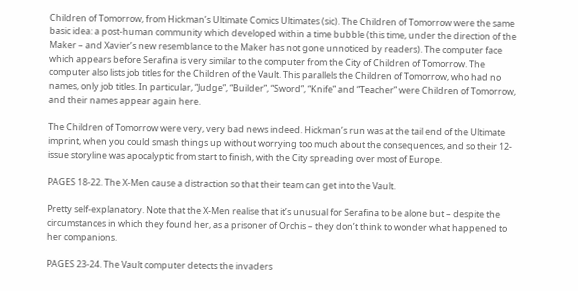Children of Tomorrow, from Hickman’s Ultimate Comics Ultimates (sic). The Children of Tomorrow were the same basic idea: a post-human community which developed within a time bubble (this time, under the direction of the Maker – and Xavier’s new resemblance to the Maker has not gone unnoticed by readers). The computer face which appears before Serafina is very similar to the computer from the City of Children of Tomorrow. The computer also lists job titles for the Children of the Vault. This parallels the Children of Tomorrow, who had no names, only job titles. In particular, “Judge”, “Builder”, “Sword”, “Knife” and “Teacher” were Children of Tomorrow, and their names appear again here.

The Children of Tomorrow were very, very bad news indeed. Hickman’s run was at the tail end of the Ultimate imprint, when you could smash things up without worrying too much about the consequences, and so their 12-issue storyline was apocalyptic from start to finish, with the City spreading over most of Europe.

PAGES 18-22. The X-Men cause a distraction so that their team can get into the Vault.

Pretty self-explanatory. Note that the X-Men realise that it’s unusual for Serafina to be alone but – despite the circumstances in which they found her, as a prisoner of Orchis – they don’t think to wonder what happened to her companions.

PAGES 23-24. The Vault computer detects the invaders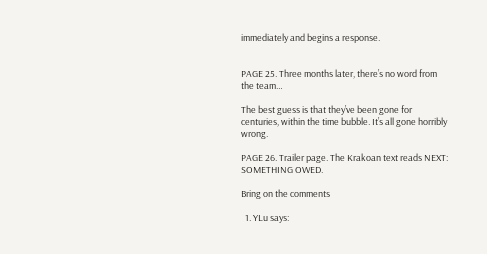immediately and begins a response.


PAGE 25. Three months later, there’s no word from the team…

The best guess is that they’ve been gone for centuries, within the time bubble. It’s all gone horribly wrong.

PAGE 26. Trailer page. The Krakoan text reads NEXT: SOMETHING OWED.

Bring on the comments

  1. YLu says: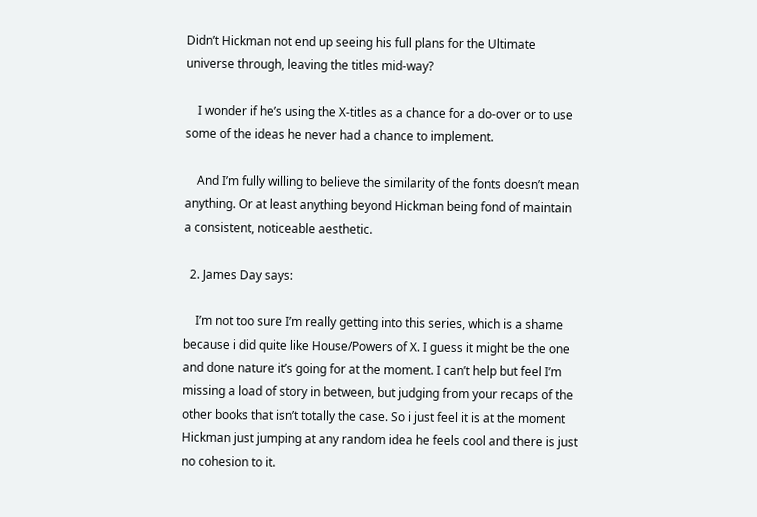Didn’t Hickman not end up seeing his full plans for the Ultimate universe through, leaving the titles mid-way?

    I wonder if he’s using the X-titles as a chance for a do-over or to use some of the ideas he never had a chance to implement.

    And I’m fully willing to believe the similarity of the fonts doesn’t mean anything. Or at least anything beyond Hickman being fond of maintain a consistent, noticeable aesthetic.

  2. James Day says:

    I’m not too sure I’m really getting into this series, which is a shame because i did quite like House/Powers of X. I guess it might be the one and done nature it’s going for at the moment. I can’t help but feel I’m missing a load of story in between, but judging from your recaps of the other books that isn’t totally the case. So i just feel it is at the moment Hickman just jumping at any random idea he feels cool and there is just no cohesion to it.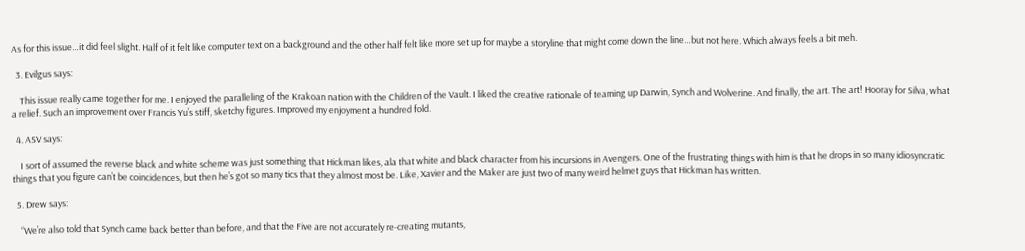As for this issue…it did feel slight. Half of it felt like computer text on a background and the other half felt like more set up for maybe a storyline that might come down the line…but not here. Which always feels a bit meh.

  3. Evilgus says:

    This issue really came together for me. I enjoyed the paralleling of the Krakoan nation with the Children of the Vault. I liked the creative rationale of teaming up Darwin, Synch and Wolverine. And finally, the art. The art! Hooray for Silva, what a relief. Such an improvement over Francis Yu’s stiff, sketchy figures. Improved my enjoyment a hundred fold.

  4. ASV says:

    I sort of assumed the reverse black and white scheme was just something that Hickman likes, ala that white and black character from his incursions in Avengers. One of the frustrating things with him is that he drops in so many idiosyncratic things that you figure can’t be coincidences, but then he’s got so many tics that they almost most be. Like, Xavier and the Maker are just two of many weird helmet guys that Hickman has written.

  5. Drew says:

    “We’re also told that Synch came back better than before, and that the Five are not accurately re-creating mutants,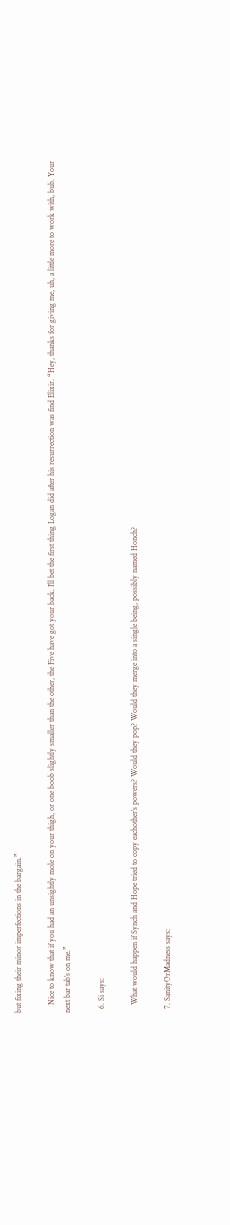but fixing their minor imperfections in the bargain.”

    Nice to know that if you had an unsightly mole on your thigh, or one boob slightly smaller than the other, the Five have got your back. I’ll bet the first thing Logan did after his resurrection was find Elixir. “Hey, thanks for giving me, uh, a little more to work with, bub. Your next bar tab’s on me.”

  6. Si says:

    What would happen if Synch and Hope tried to copy eachother’s powers? Would they pop? Would they merge into a single being, possibly named Honch?

  7. SanityOrMadness says: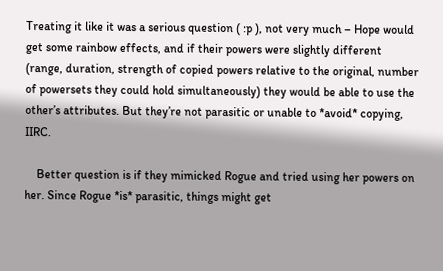Treating it like it was a serious question ( :p ), not very much – Hope would get some rainbow effects, and if their powers were slightly different (range, duration, strength of copied powers relative to the original, number of powersets they could hold simultaneously) they would be able to use the other’s attributes. But they’re not parasitic or unable to *avoid* copying, IIRC.

    Better question is if they mimicked Rogue and tried using her powers on her. Since Rogue *is* parasitic, things might get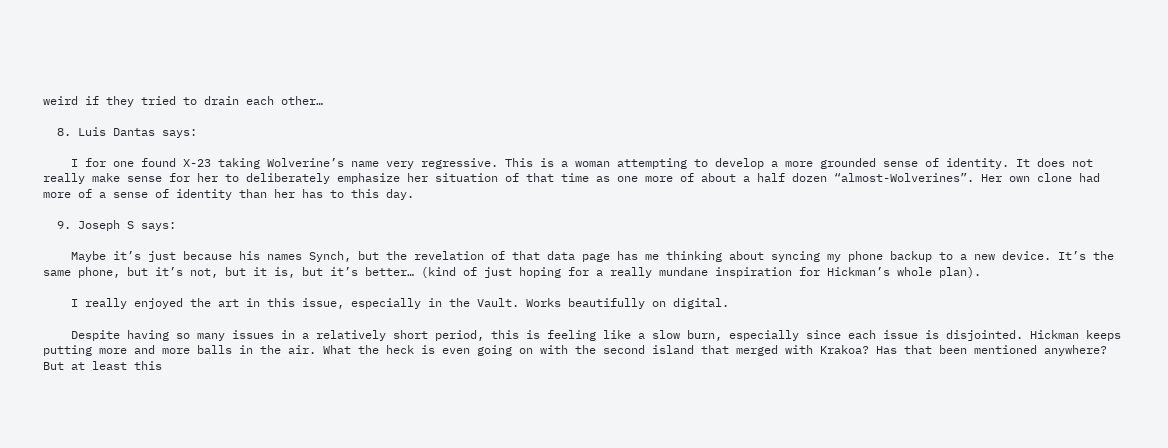weird if they tried to drain each other…

  8. Luis Dantas says:

    I for one found X-23 taking Wolverine’s name very regressive. This is a woman attempting to develop a more grounded sense of identity. It does not really make sense for her to deliberately emphasize her situation of that time as one more of about a half dozen “almost-Wolverines”. Her own clone had more of a sense of identity than her has to this day.

  9. Joseph S says:

    Maybe it’s just because his names Synch, but the revelation of that data page has me thinking about syncing my phone backup to a new device. It’s the same phone, but it’s not, but it is, but it’s better… (kind of just hoping for a really mundane inspiration for Hickman’s whole plan).

    I really enjoyed the art in this issue, especially in the Vault. Works beautifully on digital.

    Despite having so many issues in a relatively short period, this is feeling like a slow burn, especially since each issue is disjointed. Hickman keeps putting more and more balls in the air. What the heck is even going on with the second island that merged with Krakoa? Has that been mentioned anywhere? But at least this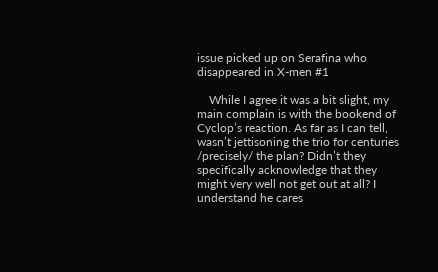issue picked up on Serafina who disappeared in X-men #1

    While I agree it was a bit slight, my main complain is with the bookend of Cyclop’s reaction. As far as I can tell, wasn’t jettisoning the trio for centuries /precisely/ the plan? Didn’t they specifically acknowledge that they might very well not get out at all? I understand he cares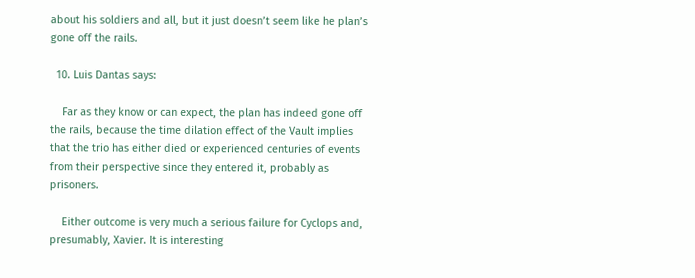about his soldiers and all, but it just doesn’t seem like he plan’s gone off the rails.

  10. Luis Dantas says:

    Far as they know or can expect, the plan has indeed gone off the rails, because the time dilation effect of the Vault implies that the trio has either died or experienced centuries of events from their perspective since they entered it, probably as prisoners.

    Either outcome is very much a serious failure for Cyclops and, presumably, Xavier. It is interesting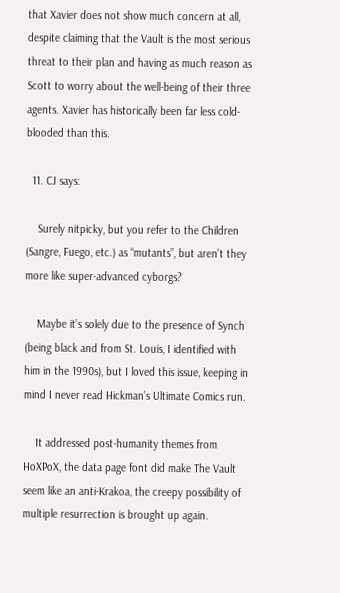that Xavier does not show much concern at all, despite claiming that the Vault is the most serious threat to their plan and having as much reason as Scott to worry about the well-being of their three agents. Xavier has historically been far less cold-blooded than this.

  11. CJ says:

    Surely nitpicky, but you refer to the Children (Sangre, Fuego, etc.) as “mutants”, but aren’t they more like super-advanced cyborgs?

    Maybe it’s solely due to the presence of Synch (being black and from St. Louis, I identified with him in the 1990s), but I loved this issue, keeping in mind I never read Hickman’s Ultimate Comics run.

    It addressed post-humanity themes from HoXPoX, the data page font did make The Vault seem like an anti-Krakoa, the creepy possibility of multiple resurrection is brought up again.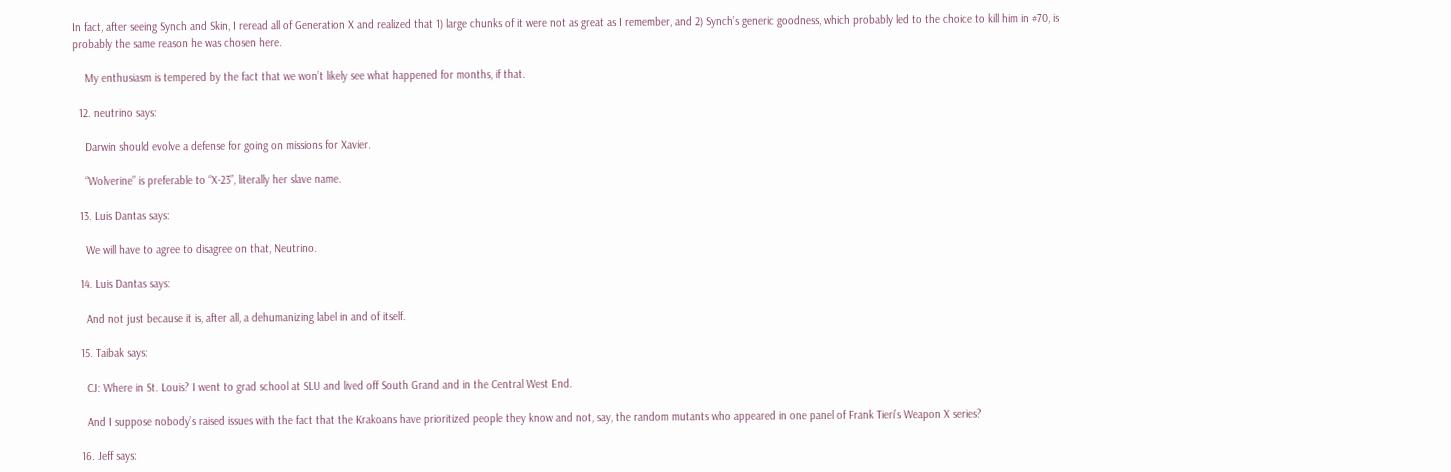In fact, after seeing Synch and Skin, I reread all of Generation X and realized that 1) large chunks of it were not as great as I remember, and 2) Synch’s generic goodness, which probably led to the choice to kill him in #70, is probably the same reason he was chosen here.

    My enthusiasm is tempered by the fact that we won’t likely see what happened for months, if that.

  12. neutrino says:

    Darwin should evolve a defense for going on missions for Xavier.

    “Wolverine” is preferable to “X-23”, literally her slave name.

  13. Luis Dantas says:

    We will have to agree to disagree on that, Neutrino.

  14. Luis Dantas says:

    And not just because it is, after all, a dehumanizing label in and of itself.

  15. Taibak says:

    CJ: Where in St. Louis? I went to grad school at SLU and lived off South Grand and in the Central West End.

    And I suppose nobody’s raised issues with the fact that the Krakoans have prioritized people they know and not, say, the random mutants who appeared in one panel of Frank Tieri’s Weapon X series?

  16. Jeff says: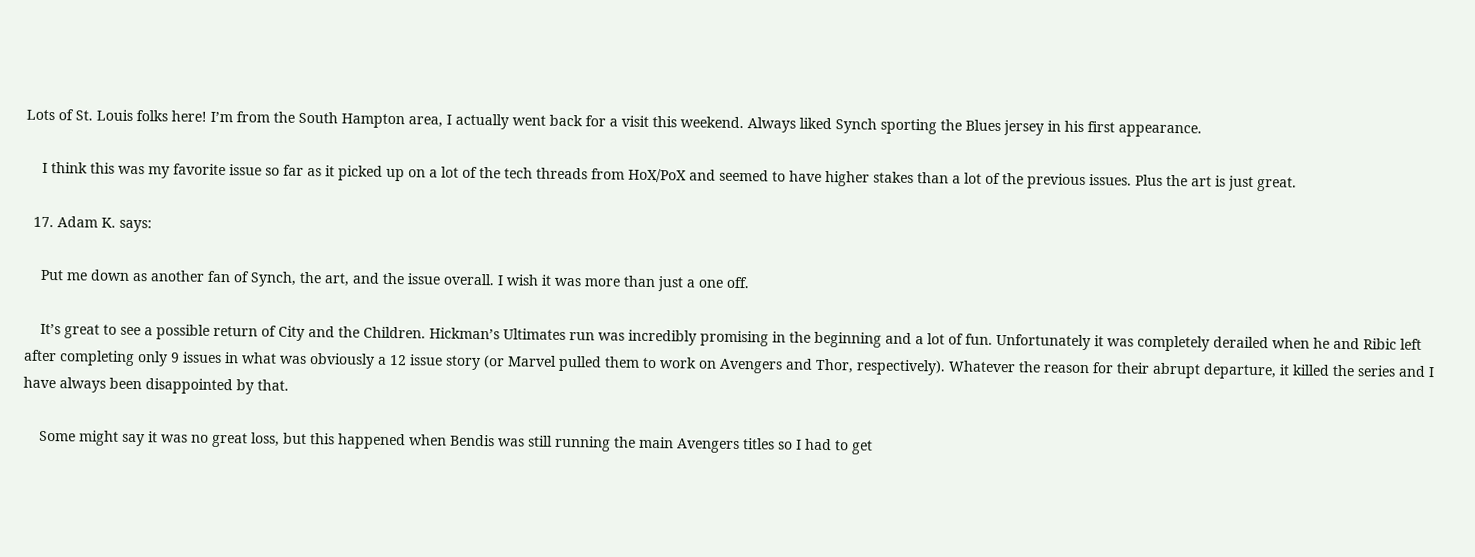Lots of St. Louis folks here! I’m from the South Hampton area, I actually went back for a visit this weekend. Always liked Synch sporting the Blues jersey in his first appearance.

    I think this was my favorite issue so far as it picked up on a lot of the tech threads from HoX/PoX and seemed to have higher stakes than a lot of the previous issues. Plus the art is just great.

  17. Adam K. says:

    Put me down as another fan of Synch, the art, and the issue overall. I wish it was more than just a one off.

    It’s great to see a possible return of City and the Children. Hickman’s Ultimates run was incredibly promising in the beginning and a lot of fun. Unfortunately it was completely derailed when he and Ribic left after completing only 9 issues in what was obviously a 12 issue story (or Marvel pulled them to work on Avengers and Thor, respectively). Whatever the reason for their abrupt departure, it killed the series and I have always been disappointed by that.

    Some might say it was no great loss, but this happened when Bendis was still running the main Avengers titles so I had to get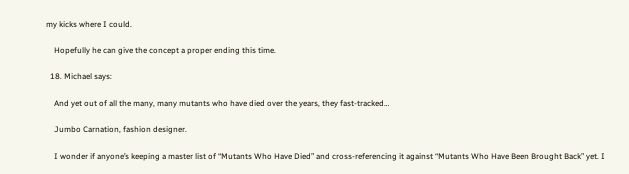my kicks where I could.

    Hopefully he can give the concept a proper ending this time.

  18. Michael says:

    And yet out of all the many, many mutants who have died over the years, they fast-tracked…

    Jumbo Carnation, fashion designer.

    I wonder if anyone’s keeping a master list of “Mutants Who Have Died” and cross-referencing it against “Mutants Who Have Been Brought Back” yet. I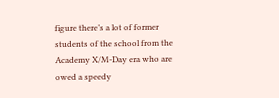figure there’s a lot of former students of the school from the Academy X/M-Day era who are owed a speedy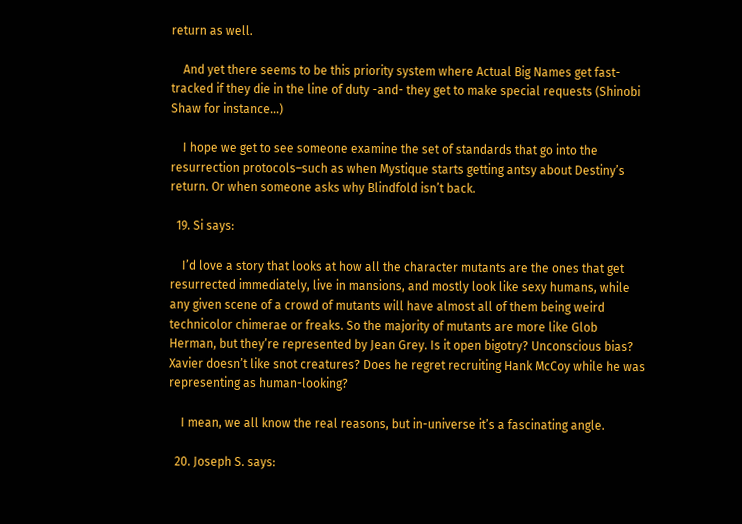return as well.

    And yet there seems to be this priority system where Actual Big Names get fast-tracked if they die in the line of duty -and- they get to make special requests (Shinobi Shaw for instance…)

    I hope we get to see someone examine the set of standards that go into the resurrection protocols–such as when Mystique starts getting antsy about Destiny’s return. Or when someone asks why Blindfold isn’t back.

  19. Si says:

    I’d love a story that looks at how all the character mutants are the ones that get resurrected immediately, live in mansions, and mostly look like sexy humans, while any given scene of a crowd of mutants will have almost all of them being weird technicolor chimerae or freaks. So the majority of mutants are more like Glob Herman, but they’re represented by Jean Grey. Is it open bigotry? Unconscious bias? Xavier doesn’t like snot creatures? Does he regret recruiting Hank McCoy while he was representing as human-looking?

    I mean, we all know the real reasons, but in-universe it’s a fascinating angle.

  20. Joseph S. says: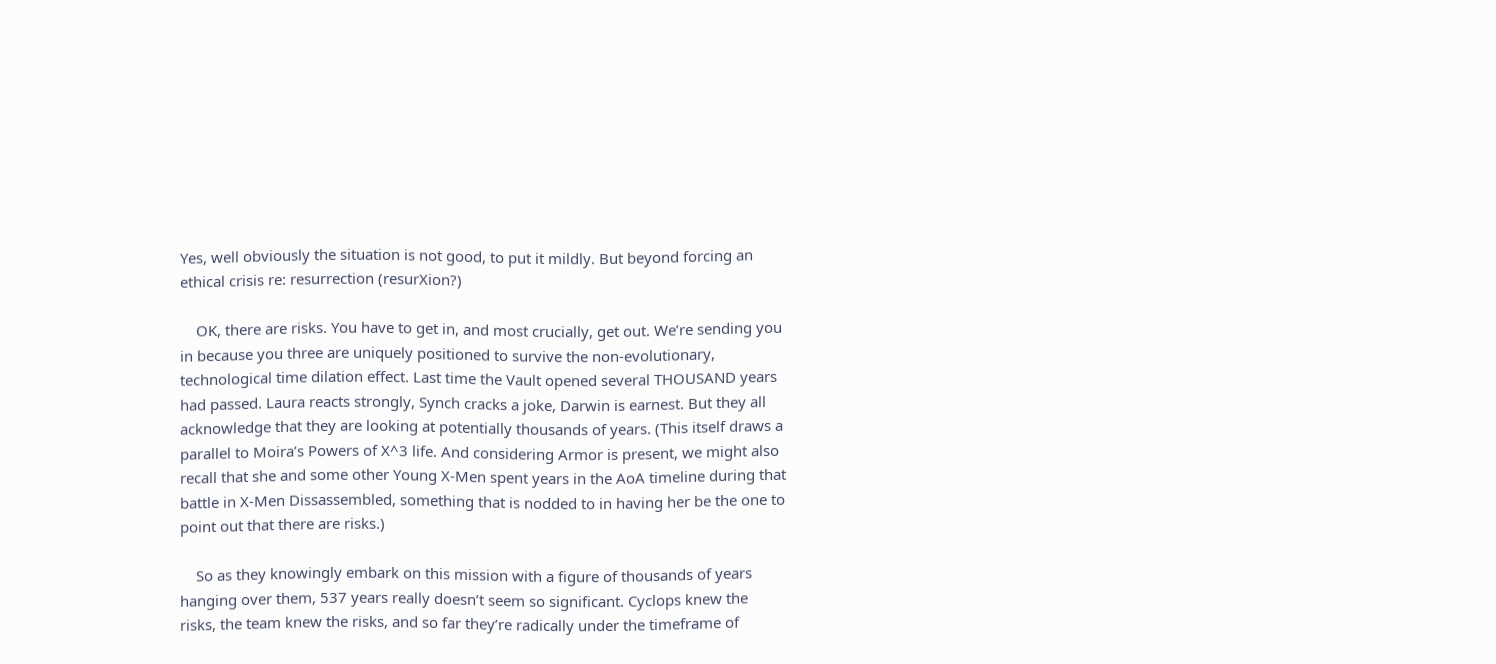Yes, well obviously the situation is not good, to put it mildly. But beyond forcing an ethical crisis re: resurrection (resurXion?)

    OK, there are risks. You have to get in, and most crucially, get out. We’re sending you in because you three are uniquely positioned to survive the non-evolutionary, technological time dilation effect. Last time the Vault opened several THOUSAND years had passed. Laura reacts strongly, Synch cracks a joke, Darwin is earnest. But they all acknowledge that they are looking at potentially thousands of years. (This itself draws a parallel to Moira’s Powers of X^3 life. And considering Armor is present, we might also recall that she and some other Young X-Men spent years in the AoA timeline during that battle in X-Men Dissassembled, something that is nodded to in having her be the one to point out that there are risks.)

    So as they knowingly embark on this mission with a figure of thousands of years hanging over them, 537 years really doesn’t seem so significant. Cyclops knew the risks, the team knew the risks, and so far they’re radically under the timeframe of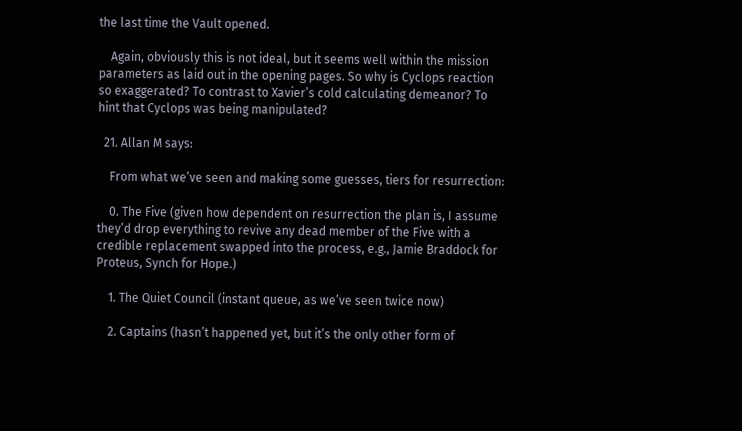the last time the Vault opened.

    Again, obviously this is not ideal, but it seems well within the mission parameters as laid out in the opening pages. So why is Cyclops reaction so exaggerated? To contrast to Xavier’s cold calculating demeanor? To hint that Cyclops was being manipulated?

  21. Allan M says:

    From what we’ve seen and making some guesses, tiers for resurrection:

    0. The Five (given how dependent on resurrection the plan is, I assume they’d drop everything to revive any dead member of the Five with a credible replacement swapped into the process, e.g., Jamie Braddock for Proteus, Synch for Hope.)

    1. The Quiet Council (instant queue, as we’ve seen twice now)

    2. Captains (hasn’t happened yet, but it’s the only other form of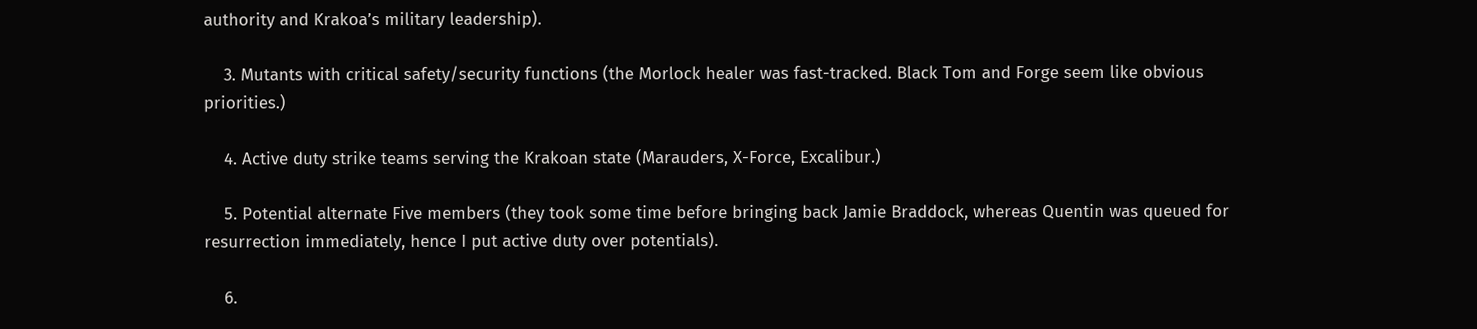authority and Krakoa’s military leadership).

    3. Mutants with critical safety/security functions (the Morlock healer was fast-tracked. Black Tom and Forge seem like obvious priorities.)

    4. Active duty strike teams serving the Krakoan state (Marauders, X-Force, Excalibur.)

    5. Potential alternate Five members (they took some time before bringing back Jamie Braddock, whereas Quentin was queued for resurrection immediately, hence I put active duty over potentials).

    6.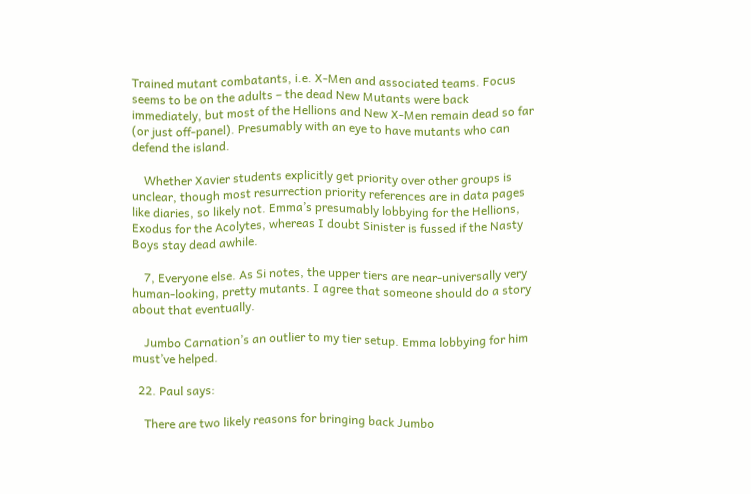Trained mutant combatants, i.e. X-Men and associated teams. Focus seems to be on the adults – the dead New Mutants were back immediately, but most of the Hellions and New X-Men remain dead so far (or just off-panel). Presumably with an eye to have mutants who can defend the island.

    Whether Xavier students explicitly get priority over other groups is unclear, though most resurrection priority references are in data pages like diaries, so likely not. Emma’s presumably lobbying for the Hellions, Exodus for the Acolytes, whereas I doubt Sinister is fussed if the Nasty Boys stay dead awhile.

    7, Everyone else. As Si notes, the upper tiers are near-universally very human-looking, pretty mutants. I agree that someone should do a story about that eventually.

    Jumbo Carnation’s an outlier to my tier setup. Emma lobbying for him must’ve helped.

  22. Paul says:

    There are two likely reasons for bringing back Jumbo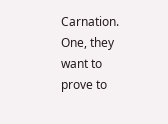Carnation. One, they want to prove to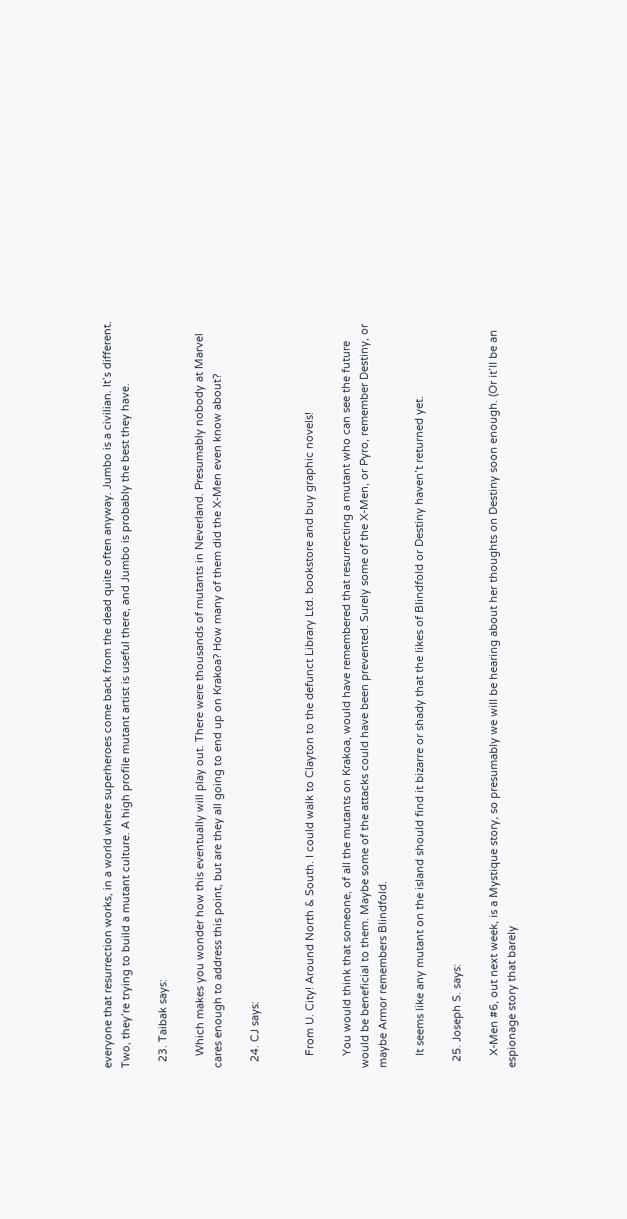everyone that resurrection works, in a world where superheroes come back from the dead quite often anyway. Jumbo is a civilian. It’s different. Two, they’re trying to build a mutant culture. A high profile mutant artist is useful there, and Jumbo is probably the best they have.

  23. Taibak says:

    Which makes you wonder how this eventually will play out. There were thousands of mutants in Neverland. Presumably nobody at Marvel cares enough to address this point, but are they all going to end up on Krakoa? How many of them did the X-Men even know about?

  24. CJ says:


    From U. City! Around North & South. I could walk to Clayton to the defunct Library Ltd. bookstore and buy graphic novels!

    You would think that someone, of all the mutants on Krakoa, would have remembered that resurrecting a mutant who can see the future would be beneficial to them. Maybe some of the attacks could have been prevented. Surely some of the X-Men, or Pyro, remember Destiny, or maybe Armor remembers Blindfold.

    It seems like any mutant on the island should find it bizarre or shady that the likes of Blindfold or Destiny haven’t returned yet.

  25. Joseph S. says:

    X-Men #6, out next week, is a Mystique story, so presumably we will be hearing about her thoughts on Destiny soon enough. (Or it’ll be an espionage story that barely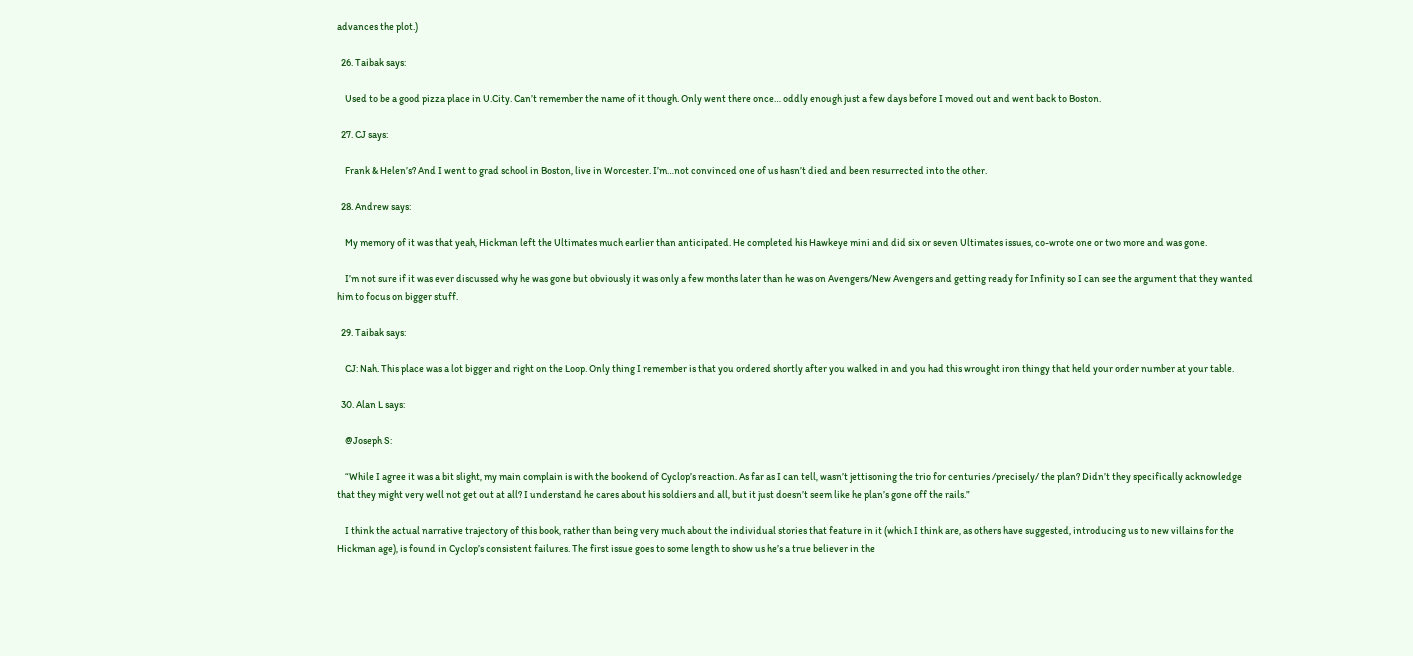advances the plot.)

  26. Taibak says:

    Used to be a good pizza place in U.City. Can’t remember the name of it though. Only went there once… oddly enough just a few days before I moved out and went back to Boston.

  27. CJ says:

    Frank & Helen’s? And I went to grad school in Boston, live in Worcester. I’m…not convinced one of us hasn’t died and been resurrected into the other.

  28. Andrew says:

    My memory of it was that yeah, Hickman left the Ultimates much earlier than anticipated. He completed his Hawkeye mini and did six or seven Ultimates issues, co-wrote one or two more and was gone.

    I’m not sure if it was ever discussed why he was gone but obviously it was only a few months later than he was on Avengers/New Avengers and getting ready for Infinity so I can see the argument that they wanted him to focus on bigger stuff.

  29. Taibak says:

    CJ: Nah. This place was a lot bigger and right on the Loop. Only thing I remember is that you ordered shortly after you walked in and you had this wrought iron thingy that held your order number at your table.

  30. Alan L says:

    @Joseph S:

    “While I agree it was a bit slight, my main complain is with the bookend of Cyclop’s reaction. As far as I can tell, wasn’t jettisoning the trio for centuries /precisely/ the plan? Didn’t they specifically acknowledge that they might very well not get out at all? I understand he cares about his soldiers and all, but it just doesn’t seem like he plan’s gone off the rails.”

    I think the actual narrative trajectory of this book, rather than being very much about the individual stories that feature in it (which I think are, as others have suggested, introducing us to new villains for the Hickman age), is found in Cyclop’s consistent failures. The first issue goes to some length to show us he’s a true believer in the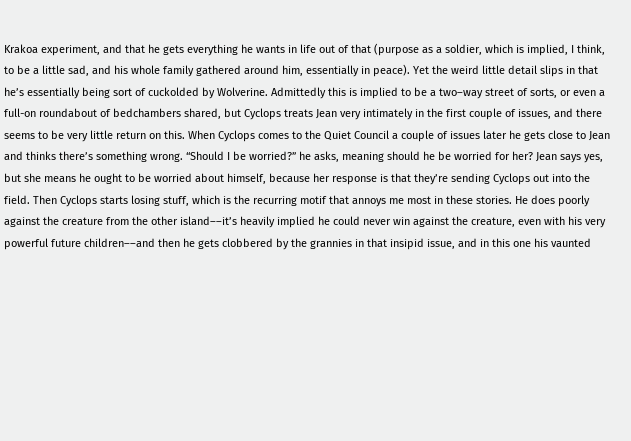Krakoa experiment, and that he gets everything he wants in life out of that (purpose as a soldier, which is implied, I think, to be a little sad, and his whole family gathered around him, essentially in peace). Yet the weird little detail slips in that he’s essentially being sort of cuckolded by Wolverine. Admittedly this is implied to be a two–way street of sorts, or even a full-on roundabout of bedchambers shared, but Cyclops treats Jean very intimately in the first couple of issues, and there seems to be very little return on this. When Cyclops comes to the Quiet Council a couple of issues later he gets close to Jean and thinks there’s something wrong. “Should I be worried?” he asks, meaning should he be worried for her? Jean says yes, but she means he ought to be worried about himself, because her response is that they’re sending Cyclops out into the field. Then Cyclops starts losing stuff, which is the recurring motif that annoys me most in these stories. He does poorly against the creature from the other island––it’s heavily implied he could never win against the creature, even with his very powerful future children––and then he gets clobbered by the grannies in that insipid issue, and in this one his vaunted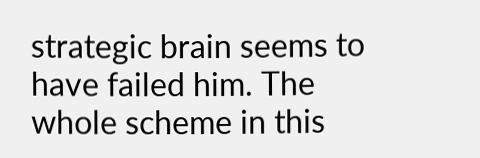strategic brain seems to have failed him. The whole scheme in this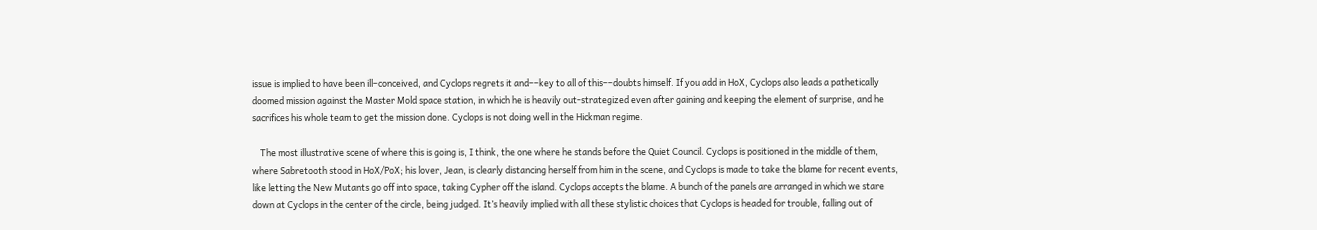issue is implied to have been ill–conceived, and Cyclops regrets it and––key to all of this––doubts himself. If you add in HoX, Cyclops also leads a pathetically doomed mission against the Master Mold space station, in which he is heavily out-strategized even after gaining and keeping the element of surprise, and he sacrifices his whole team to get the mission done. Cyclops is not doing well in the Hickman regime.

    The most illustrative scene of where this is going is, I think, the one where he stands before the Quiet Council. Cyclops is positioned in the middle of them, where Sabretooth stood in HoX/PoX; his lover, Jean, is clearly distancing herself from him in the scene, and Cyclops is made to take the blame for recent events, like letting the New Mutants go off into space, taking Cypher off the island. Cyclops accepts the blame. A bunch of the panels are arranged in which we stare down at Cyclops in the center of the circle, being judged. It’s heavily implied with all these stylistic choices that Cyclops is headed for trouble, falling out of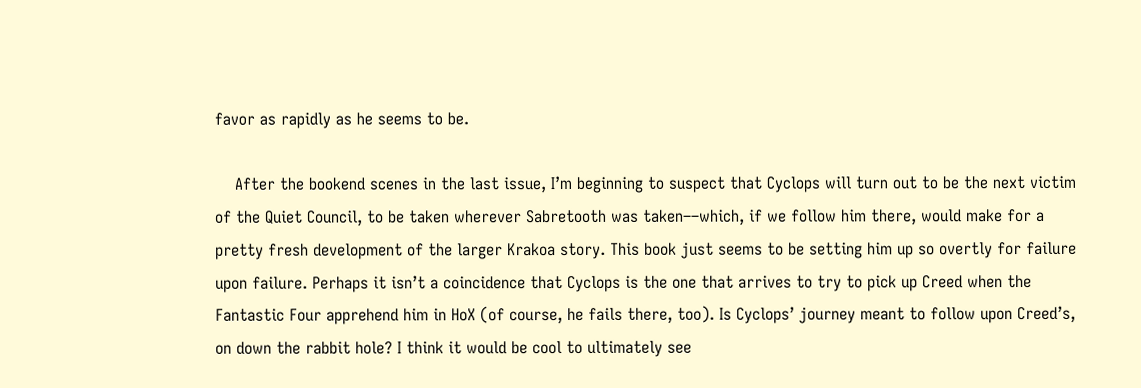favor as rapidly as he seems to be.

    After the bookend scenes in the last issue, I’m beginning to suspect that Cyclops will turn out to be the next victim of the Quiet Council, to be taken wherever Sabretooth was taken––which, if we follow him there, would make for a pretty fresh development of the larger Krakoa story. This book just seems to be setting him up so overtly for failure upon failure. Perhaps it isn’t a coincidence that Cyclops is the one that arrives to try to pick up Creed when the Fantastic Four apprehend him in HoX (of course, he fails there, too). Is Cyclops’ journey meant to follow upon Creed’s, on down the rabbit hole? I think it would be cool to ultimately see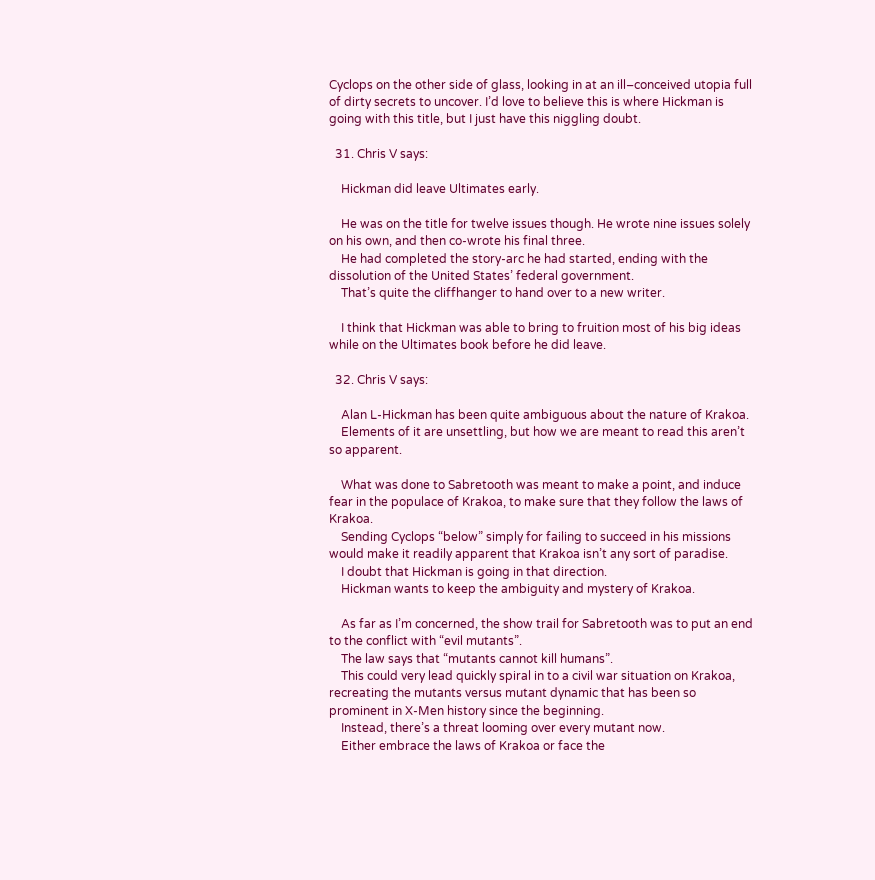Cyclops on the other side of glass, looking in at an ill–conceived utopia full of dirty secrets to uncover. I’d love to believe this is where Hickman is going with this title, but I just have this niggling doubt.

  31. Chris V says:

    Hickman did leave Ultimates early.

    He was on the title for twelve issues though. He wrote nine issues solely on his own, and then co-wrote his final three.
    He had completed the story-arc he had started, ending with the dissolution of the United States’ federal government.
    That’s quite the cliffhanger to hand over to a new writer.

    I think that Hickman was able to bring to fruition most of his big ideas while on the Ultimates book before he did leave.

  32. Chris V says:

    Alan L-Hickman has been quite ambiguous about the nature of Krakoa.
    Elements of it are unsettling, but how we are meant to read this aren’t so apparent.

    What was done to Sabretooth was meant to make a point, and induce fear in the populace of Krakoa, to make sure that they follow the laws of Krakoa.
    Sending Cyclops “below” simply for failing to succeed in his missions would make it readily apparent that Krakoa isn’t any sort of paradise.
    I doubt that Hickman is going in that direction.
    Hickman wants to keep the ambiguity and mystery of Krakoa.

    As far as I’m concerned, the show trail for Sabretooth was to put an end to the conflict with “evil mutants”.
    The law says that “mutants cannot kill humans”.
    This could very lead quickly spiral in to a civil war situation on Krakoa, recreating the mutants versus mutant dynamic that has been so prominent in X-Men history since the beginning.
    Instead, there’s a threat looming over every mutant now.
    Either embrace the laws of Krakoa or face the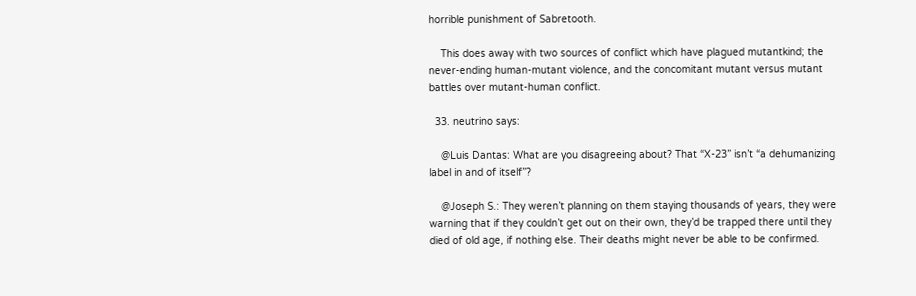horrible punishment of Sabretooth.

    This does away with two sources of conflict which have plagued mutantkind; the never-ending human-mutant violence, and the concomitant mutant versus mutant battles over mutant-human conflict.

  33. neutrino says:

    @Luis Dantas: What are you disagreeing about? That “X-23” isn’t “a dehumanizing label in and of itself”?

    @Joseph S.: They weren’t planning on them staying thousands of years, they were warning that if they couldn’t get out on their own, they’d be trapped there until they died of old age, if nothing else. Their deaths might never be able to be confirmed.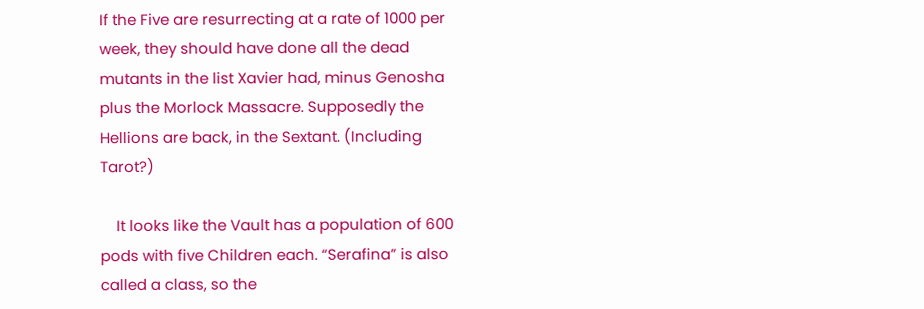If the Five are resurrecting at a rate of 1000 per week, they should have done all the dead mutants in the list Xavier had, minus Genosha plus the Morlock Massacre. Supposedly the Hellions are back, in the Sextant. (Including Tarot?)

    It looks like the Vault has a population of 600 pods with five Children each. “Serafina” is also called a class, so the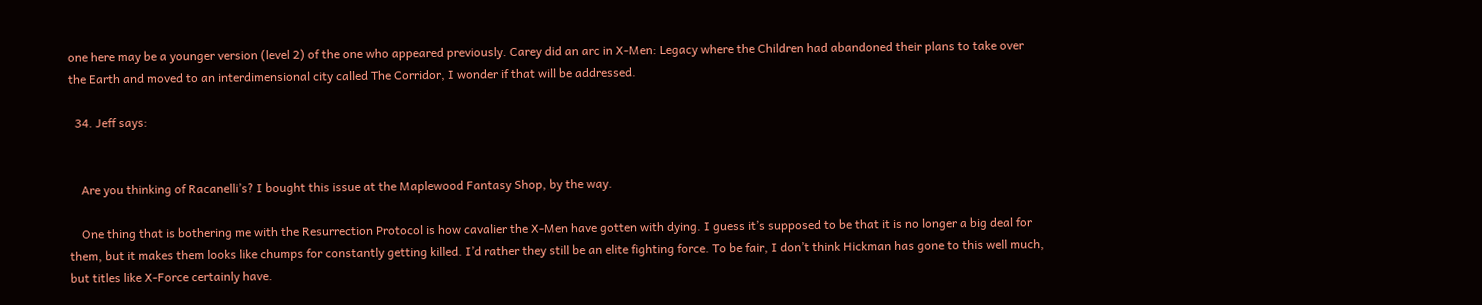one here may be a younger version (level 2) of the one who appeared previously. Carey did an arc in X-Men: Legacy where the Children had abandoned their plans to take over the Earth and moved to an interdimensional city called The Corridor, I wonder if that will be addressed.

  34. Jeff says:


    Are you thinking of Racanelli’s? I bought this issue at the Maplewood Fantasy Shop, by the way.

    One thing that is bothering me with the Resurrection Protocol is how cavalier the X-Men have gotten with dying. I guess it’s supposed to be that it is no longer a big deal for them, but it makes them looks like chumps for constantly getting killed. I’d rather they still be an elite fighting force. To be fair, I don’t think Hickman has gone to this well much, but titles like X-Force certainly have.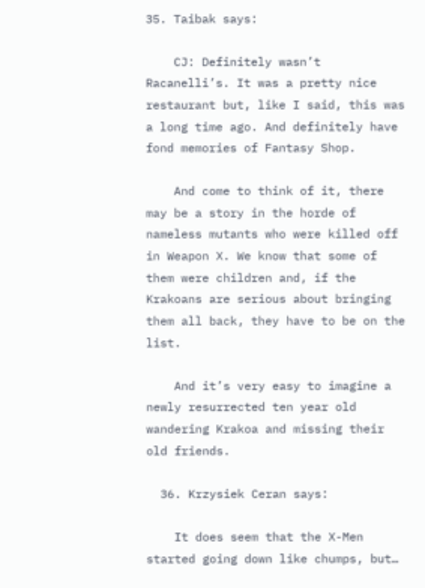35. Taibak says:

    CJ: Definitely wasn’t Racanelli’s. It was a pretty nice restaurant but, like I said, this was a long time ago. And definitely have fond memories of Fantasy Shop.

    And come to think of it, there may be a story in the horde of nameless mutants who were killed off in Weapon X. We know that some of them were children and, if the Krakoans are serious about bringing them all back, they have to be on the list.

    And it’s very easy to imagine a newly resurrected ten year old wandering Krakoa and missing their old friends.

  36. Krzysiek Ceran says:

    It does seem that the X-Men started going down like chumps, but…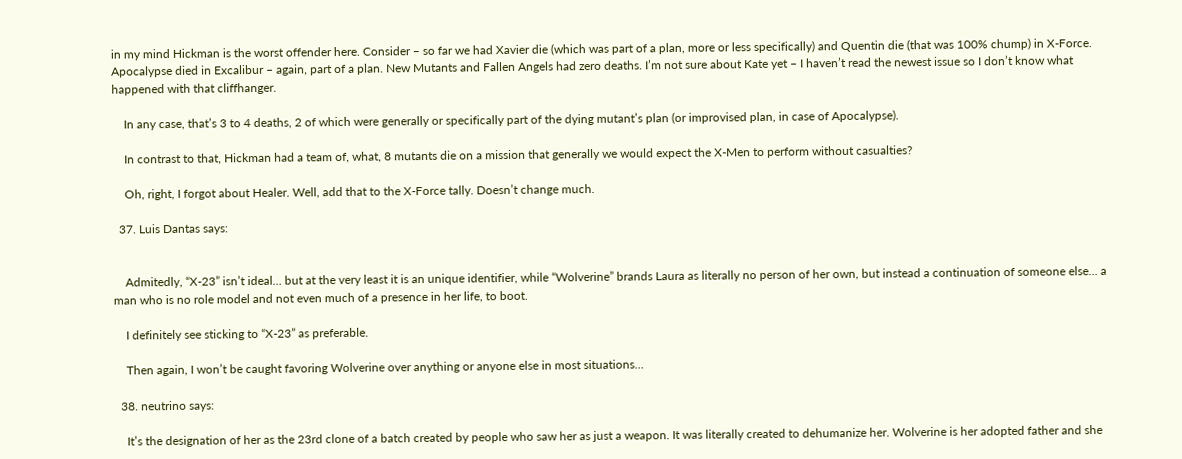in my mind Hickman is the worst offender here. Consider – so far we had Xavier die (which was part of a plan, more or less specifically) and Quentin die (that was 100% chump) in X-Force. Apocalypse died in Excalibur – again, part of a plan. New Mutants and Fallen Angels had zero deaths. I’m not sure about Kate yet – I haven’t read the newest issue so I don’t know what happened with that cliffhanger.

    In any case, that’s 3 to 4 deaths, 2 of which were generally or specifically part of the dying mutant’s plan (or improvised plan, in case of Apocalypse).

    In contrast to that, Hickman had a team of, what, 8 mutants die on a mission that generally we would expect the X-Men to perform without casualties?

    Oh, right, I forgot about Healer. Well, add that to the X-Force tally. Doesn’t change much.

  37. Luis Dantas says:


    Admitedly, “X-23” isn’t ideal… but at the very least it is an unique identifier, while “Wolverine” brands Laura as literally no person of her own, but instead a continuation of someone else… a man who is no role model and not even much of a presence in her life, to boot.

    I definitely see sticking to “X-23” as preferable.

    Then again, I won’t be caught favoring Wolverine over anything or anyone else in most situations…

  38. neutrino says:

    It’s the designation of her as the 23rd clone of a batch created by people who saw her as just a weapon. It was literally created to dehumanize her. Wolverine is her adopted father and she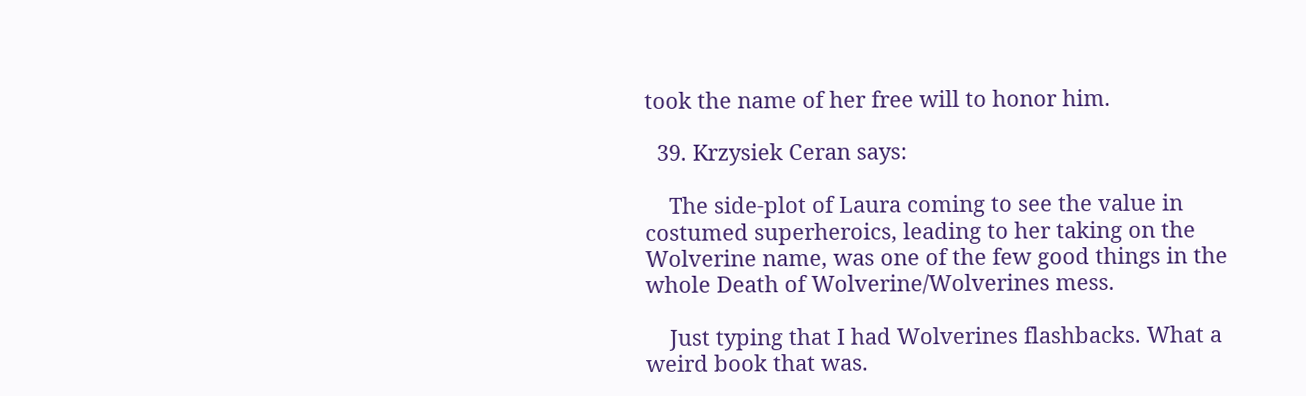took the name of her free will to honor him.

  39. Krzysiek Ceran says:

    The side-plot of Laura coming to see the value in costumed superheroics, leading to her taking on the Wolverine name, was one of the few good things in the whole Death of Wolverine/Wolverines mess.

    Just typing that I had Wolverines flashbacks. What a weird book that was.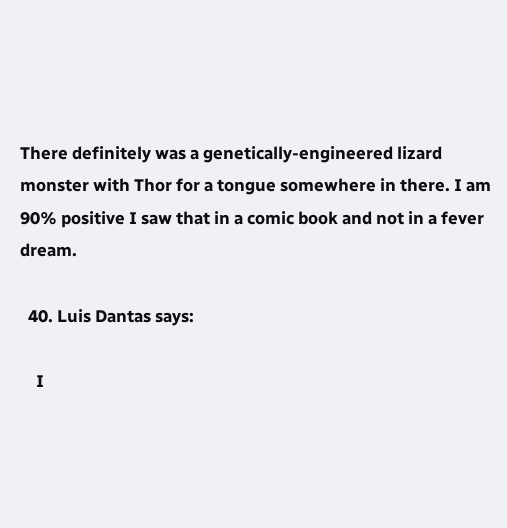There definitely was a genetically-engineered lizard monster with Thor for a tongue somewhere in there. I am 90% positive I saw that in a comic book and not in a fever dream.

  40. Luis Dantas says:

    I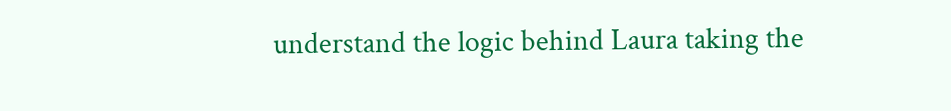understand the logic behind Laura taking the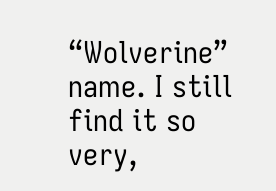“Wolverine” name. I still find it so very,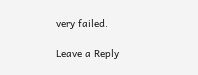very failed.

Leave a Reply